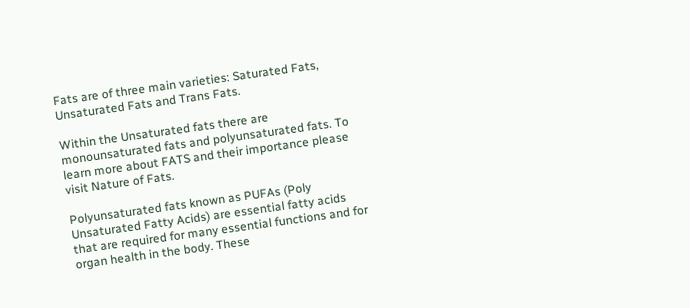Fats are of three main varieties: Saturated Fats, Unsaturated Fats and Trans Fats.

Within the Unsaturated fats there are monounsaturated fats and polyunsaturated fats. To learn more about FATS and their importance please visit Nature of Fats.

Polyunsaturated fats known as PUFAs (Poly Unsaturated Fatty Acids) are essential fatty acids that are required for many essential functions and for organ health in the body. These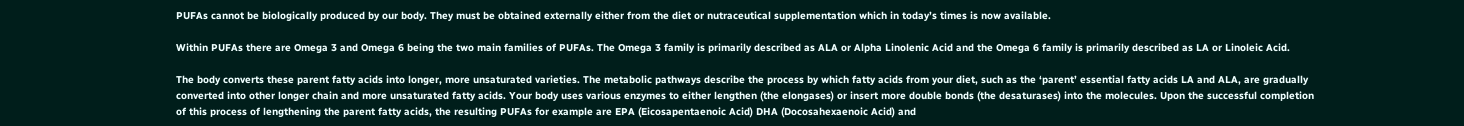PUFAs cannot be biologically produced by our body. They must be obtained externally either from the diet or nutraceutical supplementation which in today’s times is now available.

Within PUFAs there are Omega 3 and Omega 6 being the two main families of PUFAs. The Omega 3 family is primarily described as ALA or Alpha Linolenic Acid and the Omega 6 family is primarily described as LA or Linoleic Acid.

The body converts these parent fatty acids into longer, more unsaturated varieties. The metabolic pathways describe the process by which fatty acids from your diet, such as the ‘parent’ essential fatty acids LA and ALA, are gradually converted into other longer chain and more unsaturated fatty acids. Your body uses various enzymes to either lengthen (the elongases) or insert more double bonds (the desaturases) into the molecules. Upon the successful completion of this process of lengthening the parent fatty acids, the resulting PUFAs for example are EPA (Eicosapentaenoic Acid) DHA (Docosahexaenoic Acid) and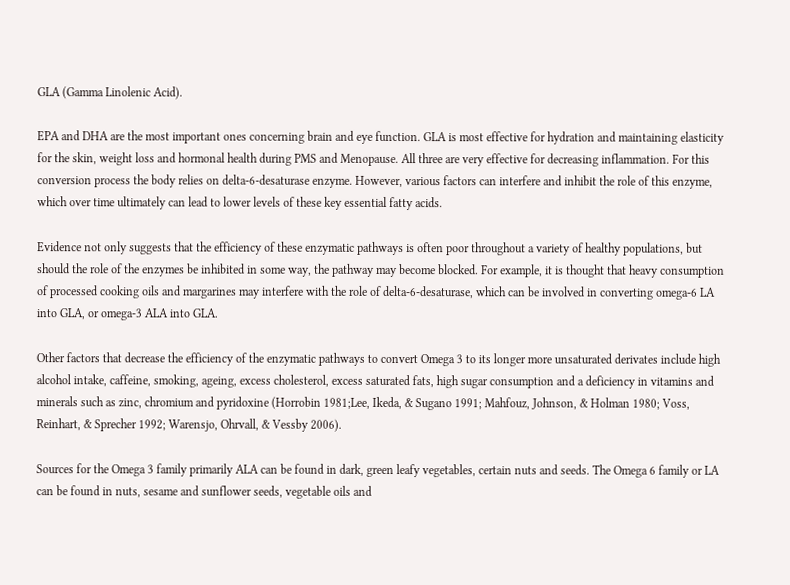GLA (Gamma Linolenic Acid).

EPA and DHA are the most important ones concerning brain and eye function. GLA is most effective for hydration and maintaining elasticity for the skin, weight loss and hormonal health during PMS and Menopause. All three are very effective for decreasing inflammation. For this conversion process the body relies on delta-6-desaturase enzyme. However, various factors can interfere and inhibit the role of this enzyme, which over time ultimately can lead to lower levels of these key essential fatty acids.

Evidence not only suggests that the efficiency of these enzymatic pathways is often poor throughout a variety of healthy populations, but should the role of the enzymes be inhibited in some way, the pathway may become blocked. For example, it is thought that heavy consumption of processed cooking oils and margarines may interfere with the role of delta-6-desaturase, which can be involved in converting omega-6 LA into GLA, or omega-3 ALA into GLA.

Other factors that decrease the efficiency of the enzymatic pathways to convert Omega 3 to its longer more unsaturated derivates include high alcohol intake, caffeine, smoking, ageing, excess cholesterol, excess saturated fats, high sugar consumption and a deficiency in vitamins and minerals such as zinc, chromium and pyridoxine (Horrobin 1981;Lee, Ikeda, & Sugano 1991; Mahfouz, Johnson, & Holman 1980; Voss, Reinhart, & Sprecher 1992; Warensjo, Ohrvall, & Vessby 2006).

Sources for the Omega 3 family primarily ALA can be found in dark, green leafy vegetables, certain nuts and seeds. The Omega 6 family or LA can be found in nuts, sesame and sunflower seeds, vegetable oils and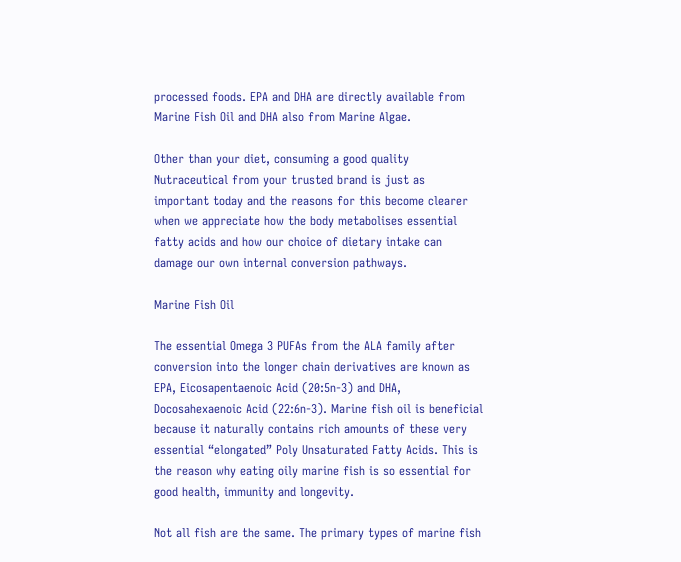processed foods. EPA and DHA are directly available from Marine Fish Oil and DHA also from Marine Algae.

Other than your diet, consuming a good quality Nutraceutical from your trusted brand is just as important today and the reasons for this become clearer when we appreciate how the body metabolises essential fatty acids and how our choice of dietary intake can damage our own internal conversion pathways.

Marine Fish Oil

The essential Omega 3 PUFAs from the ALA family after conversion into the longer chain derivatives are known as EPA, Eicosapentaenoic Acid (20:5n-3) and DHA, Docosahexaenoic Acid (22:6n-3). Marine fish oil is beneficial because it naturally contains rich amounts of these very essential “elongated” Poly Unsaturated Fatty Acids. This is the reason why eating oily marine fish is so essential for good health, immunity and longevity.

Not all fish are the same. The primary types of marine fish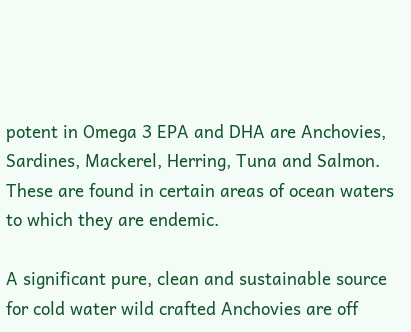potent in Omega 3 EPA and DHA are Anchovies, Sardines, Mackerel, Herring, Tuna and Salmon. These are found in certain areas of ocean waters to which they are endemic.

A significant pure, clean and sustainable source for cold water wild crafted Anchovies are off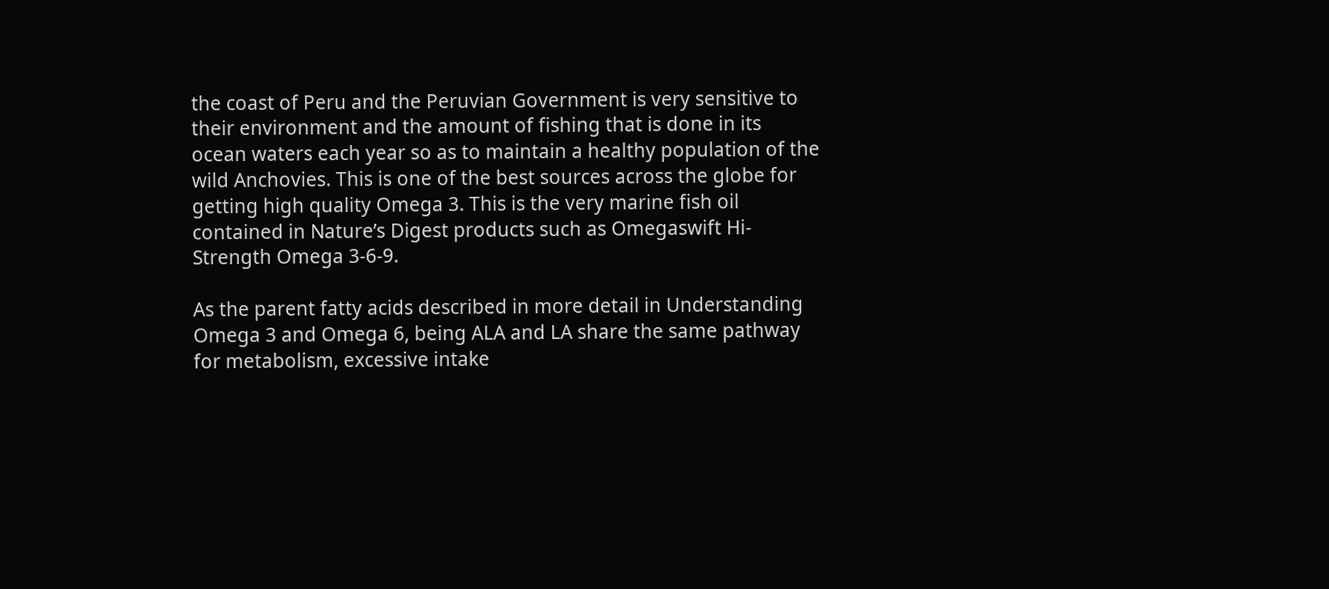the coast of Peru and the Peruvian Government is very sensitive to their environment and the amount of fishing that is done in its ocean waters each year so as to maintain a healthy population of the wild Anchovies. This is one of the best sources across the globe for getting high quality Omega 3. This is the very marine fish oil contained in Nature’s Digest products such as Omegaswift Hi-Strength Omega 3-6-9.

As the parent fatty acids described in more detail in Understanding Omega 3 and Omega 6, being ALA and LA share the same pathway for metabolism, excessive intake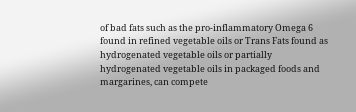of bad fats such as the pro-inflammatory Omega 6 found in refined vegetable oils or Trans Fats found as hydrogenated vegetable oils or partially hydrogenated vegetable oils in packaged foods and margarines, can compete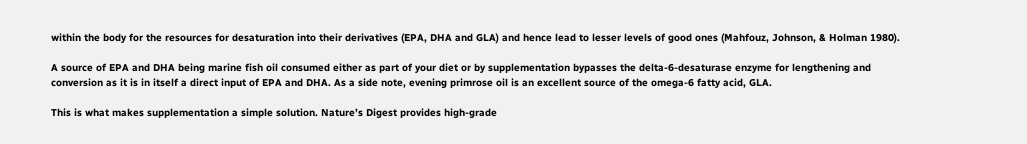within the body for the resources for desaturation into their derivatives (EPA, DHA and GLA) and hence lead to lesser levels of good ones (Mahfouz, Johnson, & Holman 1980).

A source of EPA and DHA being marine fish oil consumed either as part of your diet or by supplementation bypasses the delta-6-desaturase enzyme for lengthening and conversion as it is in itself a direct input of EPA and DHA. As a side note, evening primrose oil is an excellent source of the omega-6 fatty acid, GLA.

This is what makes supplementation a simple solution. Nature’s Digest provides high-grade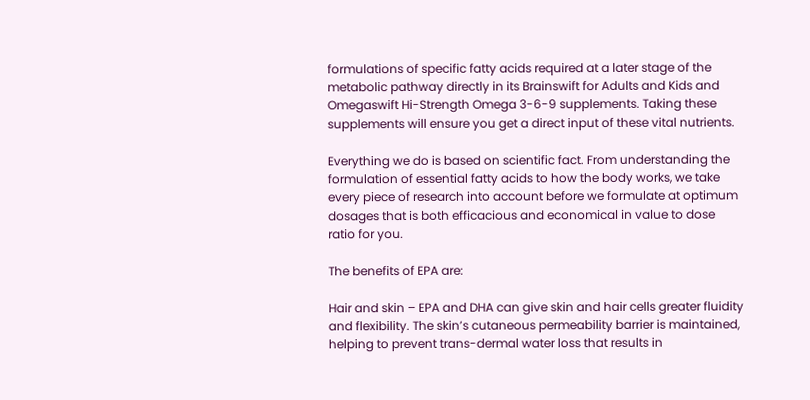formulations of specific fatty acids required at a later stage of the metabolic pathway directly in its Brainswift for Adults and Kids and Omegaswift Hi-Strength Omega 3-6-9 supplements. Taking these supplements will ensure you get a direct input of these vital nutrients.

Everything we do is based on scientific fact. From understanding the formulation of essential fatty acids to how the body works, we take every piece of research into account before we formulate at optimum dosages that is both efficacious and economical in value to dose ratio for you.

The benefits of EPA are:

Hair and skin – EPA and DHA can give skin and hair cells greater fluidity and flexibility. The skin’s cutaneous permeability barrier is maintained, helping to prevent trans-dermal water loss that results in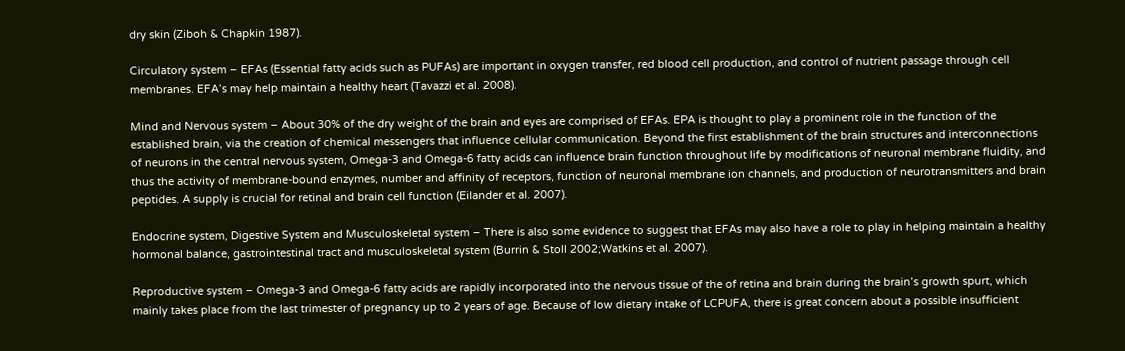dry skin (Ziboh & Chapkin 1987).

Circulatory system – EFAs (Essential fatty acids such as PUFAs) are important in oxygen transfer, red blood cell production, and control of nutrient passage through cell membranes. EFA’s may help maintain a healthy heart (Tavazzi et al. 2008).

Mind and Nervous system – About 30% of the dry weight of the brain and eyes are comprised of EFAs. EPA is thought to play a prominent role in the function of the established brain, via the creation of chemical messengers that influence cellular communication. Beyond the first establishment of the brain structures and interconnections of neurons in the central nervous system, Omega-3 and Omega-6 fatty acids can influence brain function throughout life by modifications of neuronal membrane fluidity, and thus the activity of membrane-bound enzymes, number and affinity of receptors, function of neuronal membrane ion channels, and production of neurotransmitters and brain peptides. A supply is crucial for retinal and brain cell function (Eilander et al. 2007).

Endocrine system, Digestive System and Musculoskeletal system – There is also some evidence to suggest that EFAs may also have a role to play in helping maintain a healthy hormonal balance, gastrointestinal tract and musculoskeletal system (Burrin & Stoll 2002;Watkins et al. 2007).

Reproductive system – Omega-3 and Omega-6 fatty acids are rapidly incorporated into the nervous tissue of the of retina and brain during the brain’s growth spurt, which mainly takes place from the last trimester of pregnancy up to 2 years of age. Because of low dietary intake of LCPUFA, there is great concern about a possible insufficient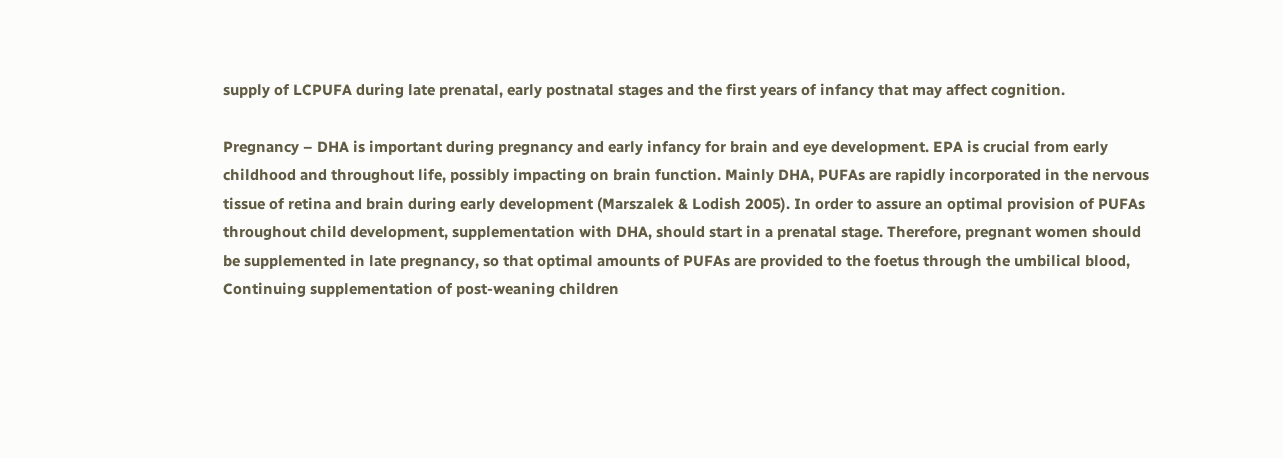supply of LCPUFA during late prenatal, early postnatal stages and the first years of infancy that may affect cognition.

Pregnancy – DHA is important during pregnancy and early infancy for brain and eye development. EPA is crucial from early childhood and throughout life, possibly impacting on brain function. Mainly DHA, PUFAs are rapidly incorporated in the nervous tissue of retina and brain during early development (Marszalek & Lodish 2005). In order to assure an optimal provision of PUFAs throughout child development, supplementation with DHA, should start in a prenatal stage. Therefore, pregnant women should be supplemented in late pregnancy, so that optimal amounts of PUFAs are provided to the foetus through the umbilical blood, Continuing supplementation of post-weaning children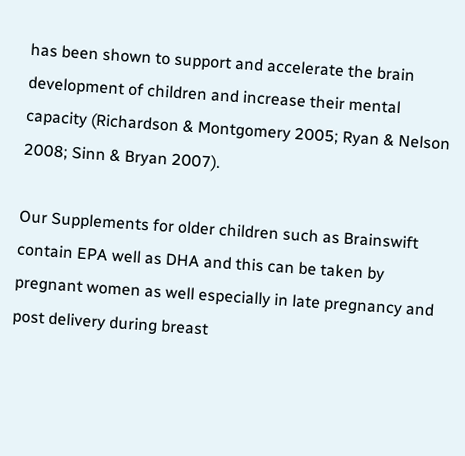has been shown to support and accelerate the brain development of children and increase their mental capacity (Richardson & Montgomery 2005; Ryan & Nelson 2008; Sinn & Bryan 2007).

Our Supplements for older children such as Brainswift contain EPA well as DHA and this can be taken by pregnant women as well especially in late pregnancy and post delivery during breast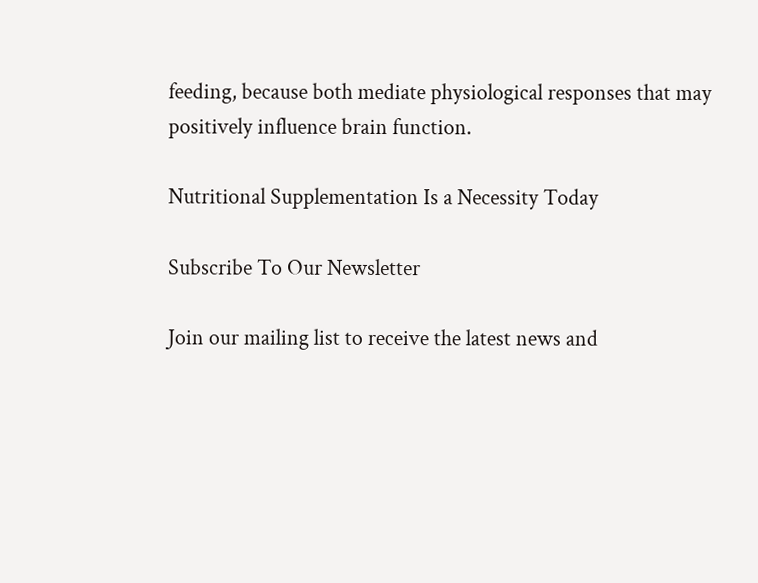feeding, because both mediate physiological responses that may positively influence brain function.

Nutritional Supplementation Is a Necessity Today

Subscribe To Our Newsletter

Join our mailing list to receive the latest news and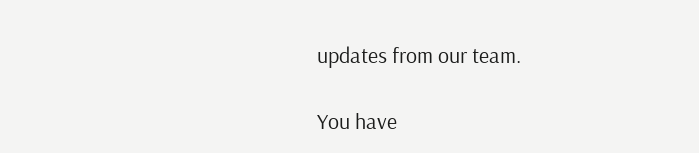updates from our team.

You have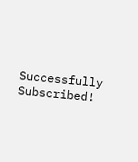Successfully Subscribed!